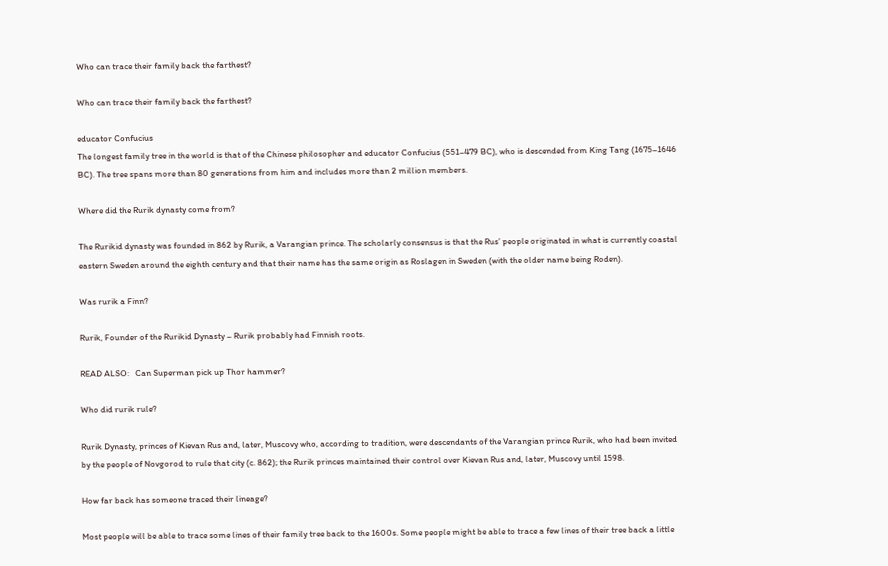Who can trace their family back the farthest?

Who can trace their family back the farthest?

educator Confucius
The longest family tree in the world is that of the Chinese philosopher and educator Confucius (551–479 BC), who is descended from King Tang (1675–1646 BC). The tree spans more than 80 generations from him and includes more than 2 million members.

Where did the Rurik dynasty come from?

The Rurikid dynasty was founded in 862 by Rurik, a Varangian prince. The scholarly consensus is that the Rus’ people originated in what is currently coastal eastern Sweden around the eighth century and that their name has the same origin as Roslagen in Sweden (with the older name being Roden).

Was rurik a Finn?

Rurik, Founder of the Rurikid Dynasty – Rurik probably had Finnish roots.

READ ALSO:   Can Superman pick up Thor hammer?

Who did rurik rule?

Rurik Dynasty, princes of Kievan Rus and, later, Muscovy who, according to tradition, were descendants of the Varangian prince Rurik, who had been invited by the people of Novgorod to rule that city (c. 862); the Rurik princes maintained their control over Kievan Rus and, later, Muscovy until 1598.

How far back has someone traced their lineage?

Most people will be able to trace some lines of their family tree back to the 1600s. Some people might be able to trace a few lines of their tree back a little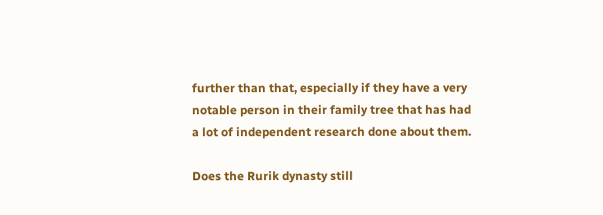further than that, especially if they have a very notable person in their family tree that has had a lot of independent research done about them.

Does the Rurik dynasty still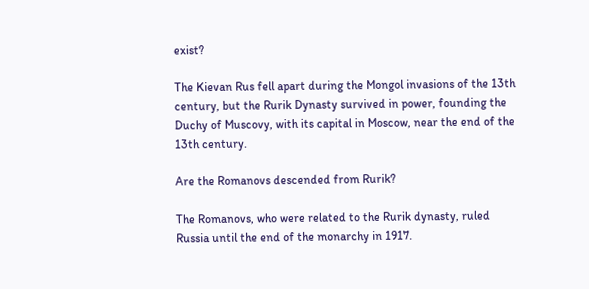exist?

The Kievan Rus fell apart during the Mongol invasions of the 13th century, but the Rurik Dynasty survived in power, founding the Duchy of Muscovy, with its capital in Moscow, near the end of the 13th century.

Are the Romanovs descended from Rurik?

The Romanovs, who were related to the Rurik dynasty, ruled Russia until the end of the monarchy in 1917.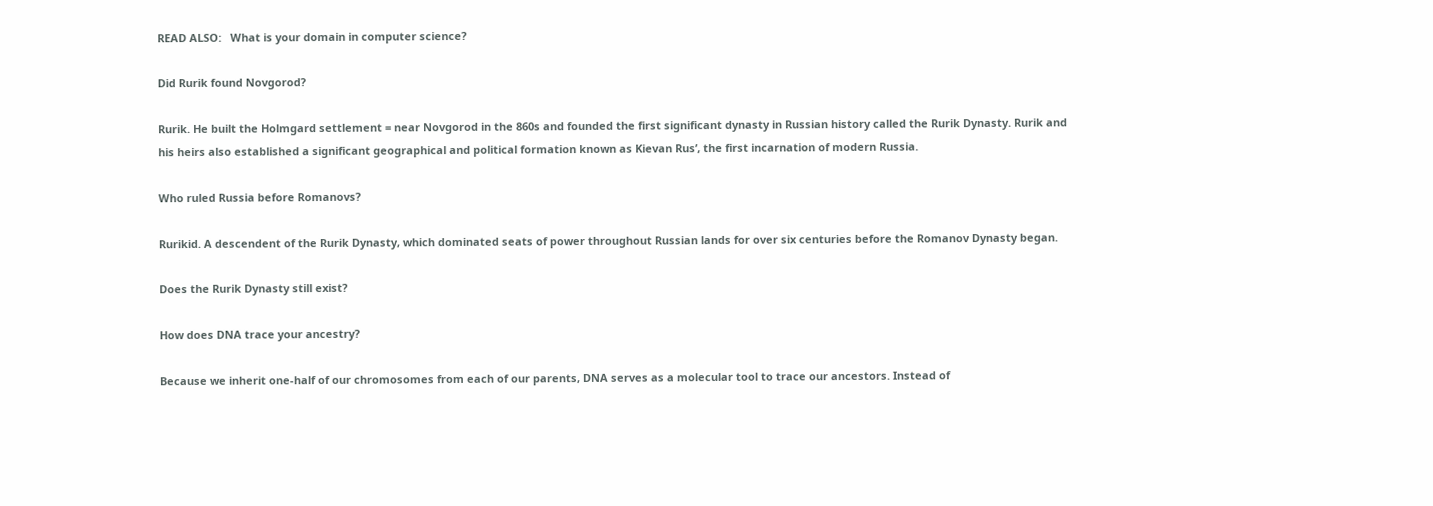READ ALSO:   What is your domain in computer science?

Did Rurik found Novgorod?

Rurik. He built the Holmgard settlement = near Novgorod in the 860s and founded the first significant dynasty in Russian history called the Rurik Dynasty. Rurik and his heirs also established a significant geographical and political formation known as Kievan Rus’, the first incarnation of modern Russia.

Who ruled Russia before Romanovs?

Rurikid. A descendent of the Rurik Dynasty, which dominated seats of power throughout Russian lands for over six centuries before the Romanov Dynasty began.

Does the Rurik Dynasty still exist?

How does DNA trace your ancestry?

Because we inherit one-half of our chromosomes from each of our parents, DNA serves as a molecular tool to trace our ancestors. Instead of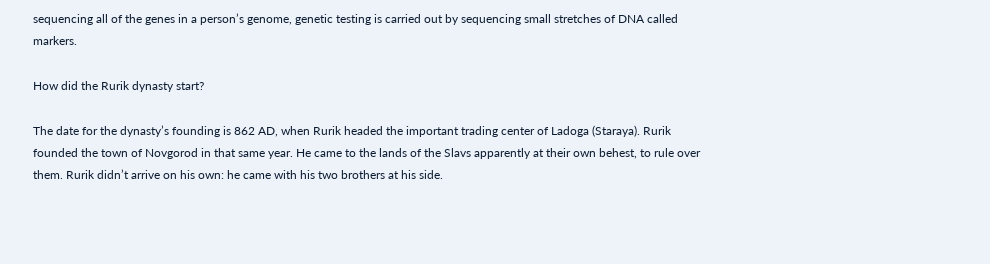sequencing all of the genes in a person’s genome, genetic testing is carried out by sequencing small stretches of DNA called markers.

How did the Rurik dynasty start?

The date for the dynasty’s founding is 862 AD, when Rurik headed the important trading center of Ladoga (Staraya). Rurik founded the town of Novgorod in that same year. He came to the lands of the Slavs apparently at their own behest, to rule over them. Rurik didn’t arrive on his own: he came with his two brothers at his side.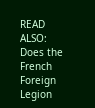READ ALSO:   Does the French Foreign Legion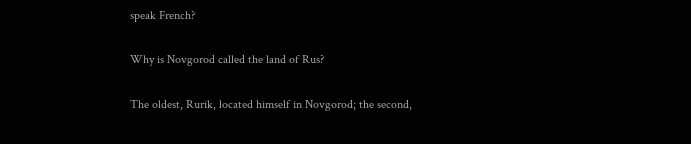speak French?

Why is Novgorod called the land of Rus?

The oldest, Rurik, located himself in Novgorod; the second,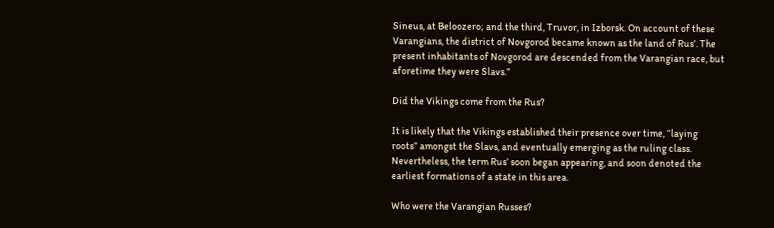Sineus, at Beloozero; and the third, Truvor, in Izborsk. On account of these Varangians, the district of Novgorod became known as the land of Rus’. The present inhabitants of Novgorod are descended from the Varangian race, but aforetime they were Slavs.”

Did the Vikings come from the Rus?

It is likely that the Vikings established their presence over time, “laying roots” amongst the Slavs, and eventually emerging as the ruling class. Nevertheless, the term Rus’ soon began appearing, and soon denoted the earliest formations of a state in this area.

Who were the Varangian Russes?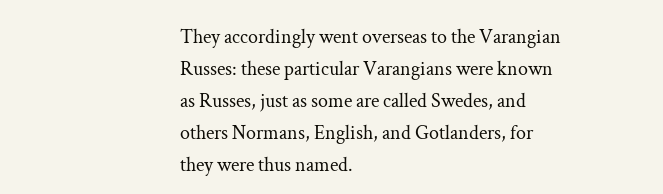They accordingly went overseas to the Varangian Russes: these particular Varangians were known as Russes, just as some are called Swedes, and others Normans, English, and Gotlanders, for they were thus named.